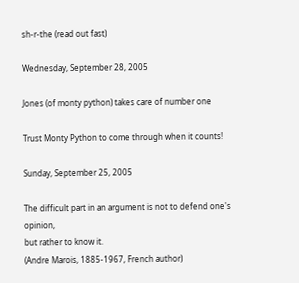sh-r-the (read out fast)

Wednesday, September 28, 2005

Jones (of monty python) takes care of number one

Trust Monty Python to come through when it counts!

Sunday, September 25, 2005

The difficult part in an argument is not to defend one's opinion,
but rather to know it.
(Andre Marois, 1885-1967, French author)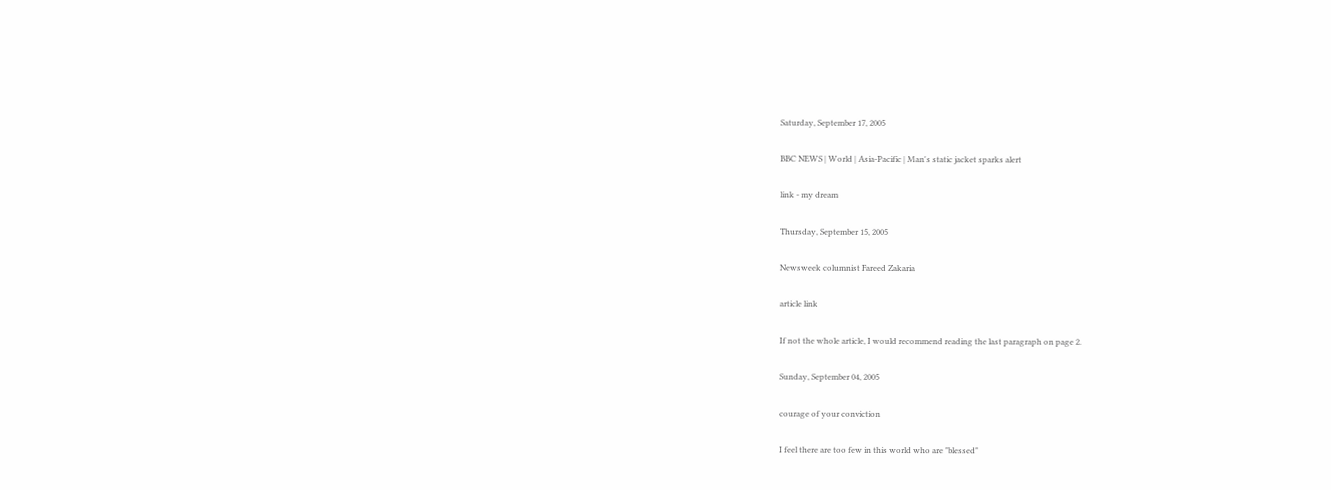Saturday, September 17, 2005

BBC NEWS | World | Asia-Pacific | Man's static jacket sparks alert

link - my dream

Thursday, September 15, 2005

Newsweek columnist Fareed Zakaria

article link

If not the whole article, I would recommend reading the last paragraph on page 2.

Sunday, September 04, 2005

courage of your conviction

I feel there are too few in this world who are "blessed"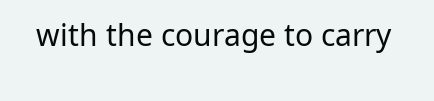with the courage to carry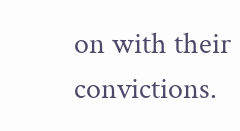on with their convictions.